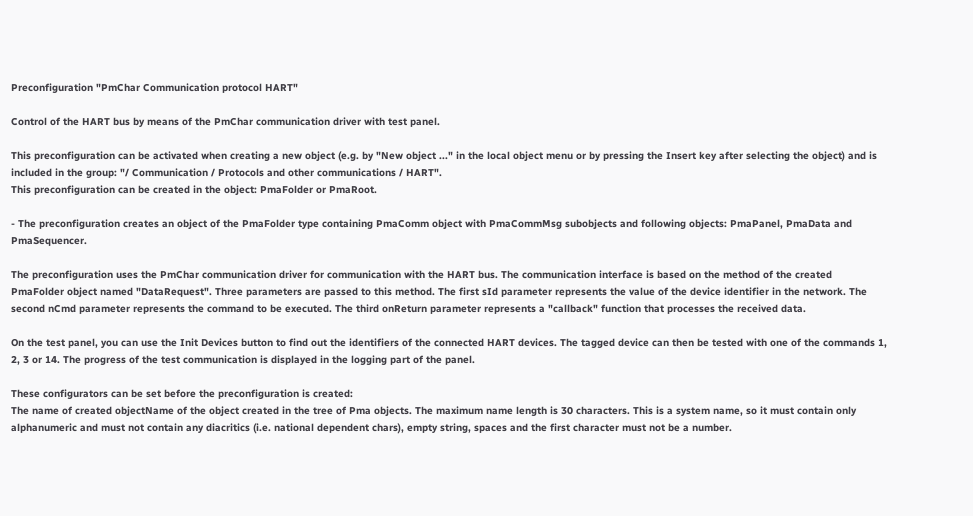Preconfiguration "PmChar Communication protocol HART"

Control of the HART bus by means of the PmChar communication driver with test panel.

This preconfiguration can be activated when creating a new object (e.g. by "New object ..." in the local object menu or by pressing the Insert key after selecting the object) and is included in the group: "/ Communication / Protocols and other communications / HART".
This preconfiguration can be created in the object: PmaFolder or PmaRoot.

- The preconfiguration creates an object of the PmaFolder type containing PmaComm object with PmaCommMsg subobjects and following objects: PmaPanel, PmaData and PmaSequencer.

The preconfiguration uses the PmChar communication driver for communication with the HART bus. The communication interface is based on the method of the created PmaFolder object named "DataRequest". Three parameters are passed to this method. The first sId parameter represents the value of the device identifier in the network. The second nCmd parameter represents the command to be executed. The third onReturn parameter represents a "callback" function that processes the received data.

On the test panel, you can use the Init Devices button to find out the identifiers of the connected HART devices. The tagged device can then be tested with one of the commands 1, 2, 3 or 14. The progress of the test communication is displayed in the logging part of the panel.

These configurators can be set before the preconfiguration is created:
The name of created objectName of the object created in the tree of Pma objects. The maximum name length is 30 characters. This is a system name, so it must contain only alphanumeric and must not contain any diacritics (i.e. national dependent chars), empty string, spaces and the first character must not be a number.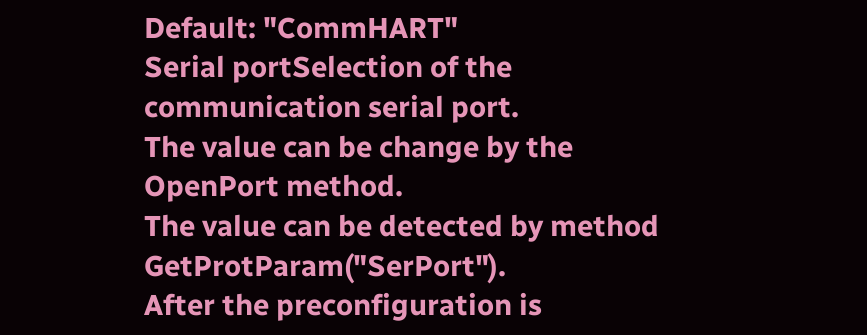Default: "CommHART"
Serial portSelection of the communication serial port.
The value can be change by the OpenPort method.
The value can be detected by method GetProtParam("SerPort").
After the preconfiguration is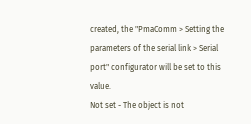created, the "PmaComm > Setting the parameters of the serial link > Serial port" configurator will be set to this value.
Not set - The object is not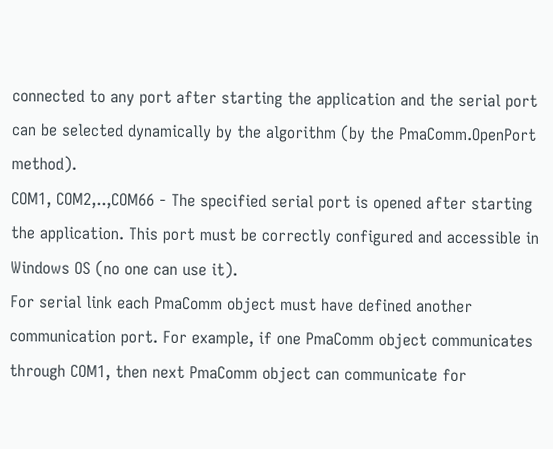connected to any port after starting the application and the serial port can be selected dynamically by the algorithm (by the PmaComm.OpenPort method).
COM1, COM2,..,COM66 - The specified serial port is opened after starting the application. This port must be correctly configured and accessible in Windows OS (no one can use it).
For serial link each PmaComm object must have defined another communication port. For example, if one PmaComm object communicates through COM1, then next PmaComm object can communicate for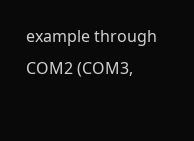example through COM2 (COM3,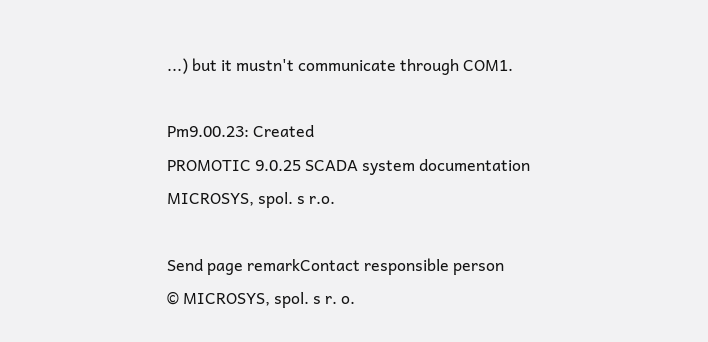...) but it mustn't communicate through COM1.

Pm9.00.23: Created
PROMOTIC 9.0.25 SCADA system documentation MICROSYS, spol. s r.o.

Send page remarkContact responsible person
© MICROSYS, spol. s r. o.